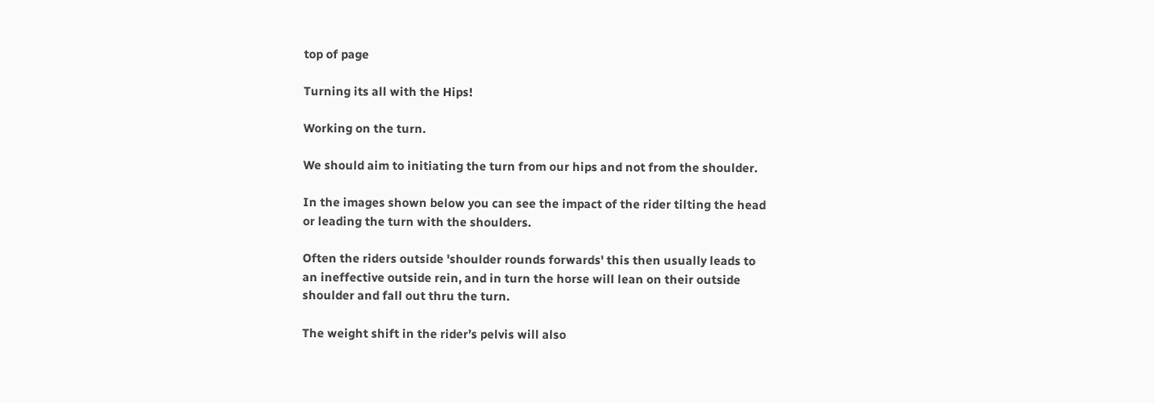top of page

Turning its all with the Hips!

Working on the turn.

We should aim to initiating the turn from our hips and not from the shoulder.

In the images shown below you can see the impact of the rider tilting the head or leading the turn with the shoulders.

Often the riders outside 'shoulder rounds forwards' this then usually leads to an ineffective outside rein, and in turn the horse will lean on their outside shoulder and fall out thru the turn.

The weight shift in the rider’s pelvis will also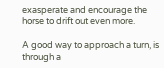exasperate and encourage the horse to drift out even more.

A good way to approach a turn, is through a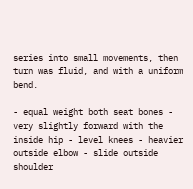series into small movements, then turn was fluid, and with a uniform bend.

- equal weight both seat bones - very slightly forward with the inside hip - level knees - heavier outside elbow - slide outside shoulder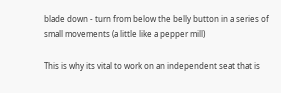blade down - turn from below the belly button in a series of small movements (a little like a pepper mill)

This is why its vital to work on an independent seat that is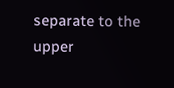separate to the upper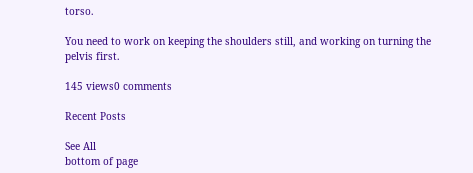torso.

You need to work on keeping the shoulders still, and working on turning the pelvis first.

145 views0 comments

Recent Posts

See All
bottom of page